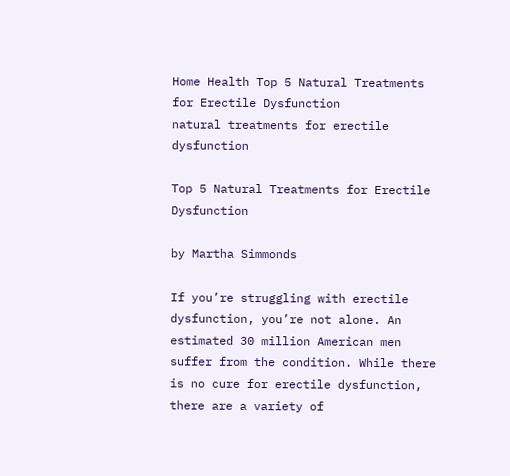Home Health Top 5 Natural Treatments for Erectile Dysfunction
natural treatments for erectile dysfunction

Top 5 Natural Treatments for Erectile Dysfunction

by Martha Simmonds

If you’re struggling with erectile dysfunction, you’re not alone. An estimated 30 million American men suffer from the condition. While there is no cure for erectile dysfunction, there are a variety of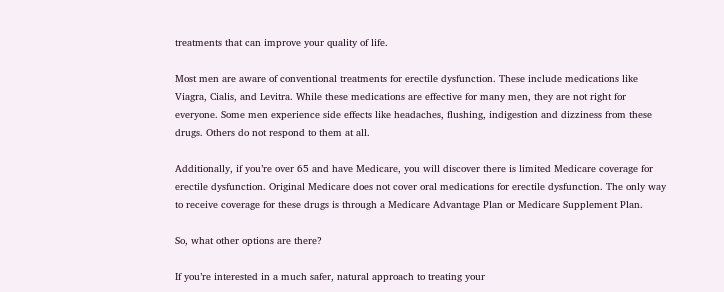treatments that can improve your quality of life.

Most men are aware of conventional treatments for erectile dysfunction. These include medications like Viagra, Cialis, and Levitra. While these medications are effective for many men, they are not right for everyone. Some men experience side effects like headaches, flushing, indigestion and dizziness from these drugs. Others do not respond to them at all.

Additionally, if you’re over 65 and have Medicare, you will discover there is limited Medicare coverage for erectile dysfunction. Original Medicare does not cover oral medications for erectile dysfunction. The only way to receive coverage for these drugs is through a Medicare Advantage Plan or Medicare Supplement Plan.

So, what other options are there?

If you’re interested in a much safer, natural approach to treating your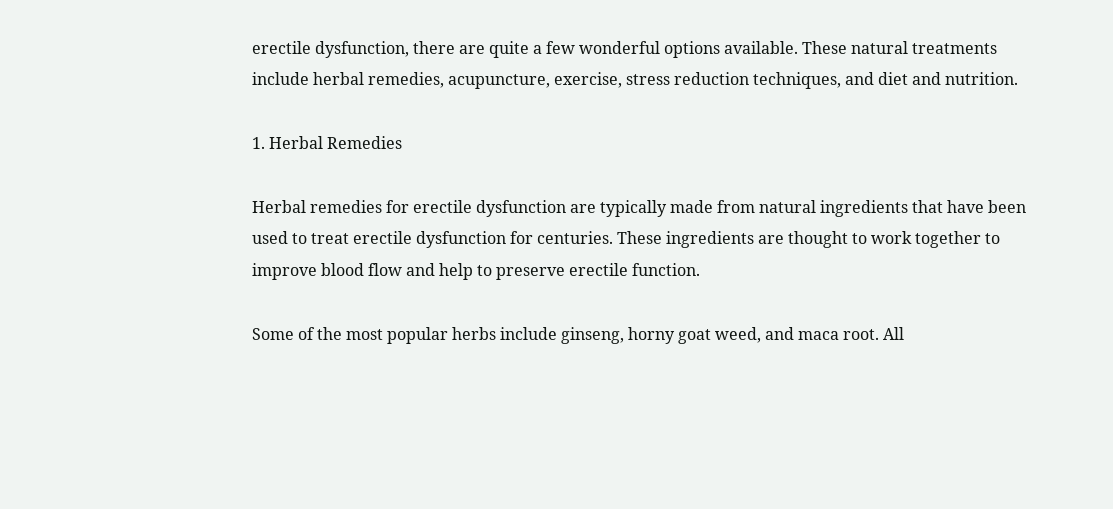erectile dysfunction, there are quite a few wonderful options available. These natural treatments include herbal remedies, acupuncture, exercise, stress reduction techniques, and diet and nutrition.

1. Herbal Remedies

Herbal remedies for erectile dysfunction are typically made from natural ingredients that have been used to treat erectile dysfunction for centuries. These ingredients are thought to work together to improve blood flow and help to preserve erectile function.

Some of the most popular herbs include ginseng, horny goat weed, and maca root. All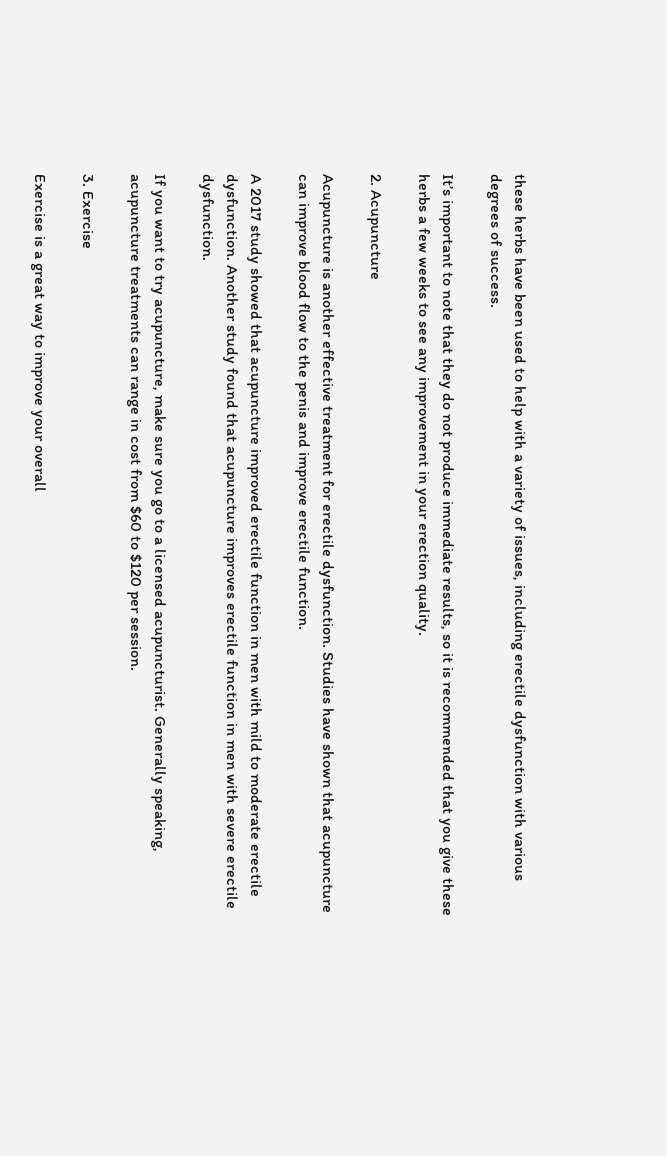these herbs have been used to help with a variety of issues, including erectile dysfunction with various degrees of success.

It’s important to note that they do not produce immediate results, so it is recommended that you give these herbs a few weeks to see any improvement in your erection quality.

2. Acupuncture

Acupuncture is another effective treatment for erectile dysfunction. Studies have shown that acupuncture can improve blood flow to the penis and improve erectile function.

A 2017 study showed that acupuncture improved erectile function in men with mild to moderate erectile dysfunction. Another study found that acupuncture improves erectile function in men with severe erectile dysfunction.

If you want to try acupuncture, make sure you go to a licensed acupuncturist. Generally speaking, acupuncture treatments can range in cost from $60 to $120 per session.

3. Exercise

Exercise is a great way to improve your overall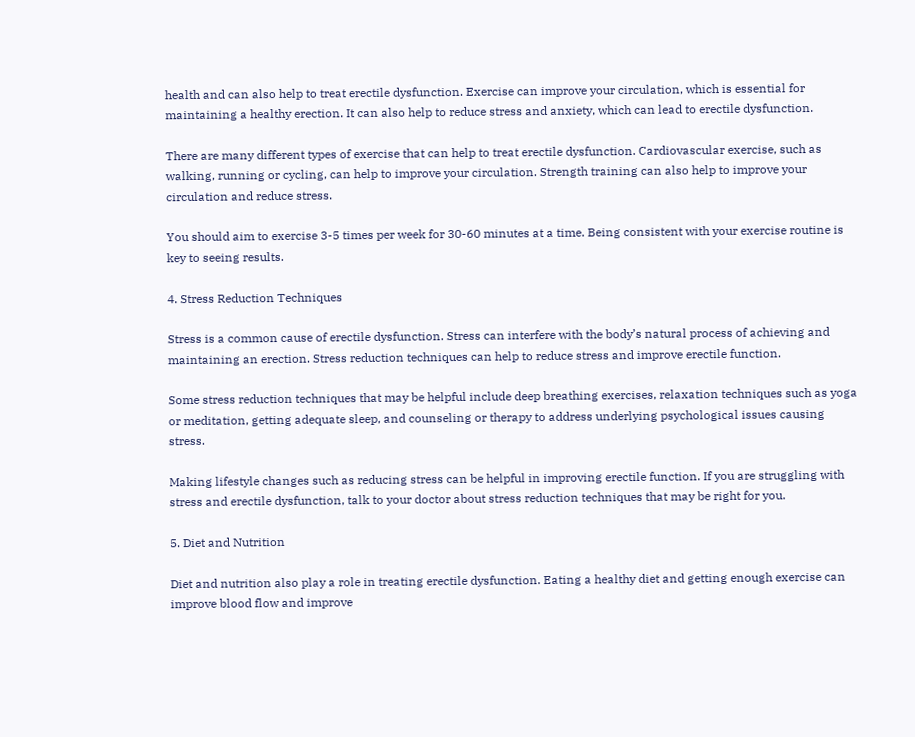health and can also help to treat erectile dysfunction. Exercise can improve your circulation, which is essential for maintaining a healthy erection. It can also help to reduce stress and anxiety, which can lead to erectile dysfunction.

There are many different types of exercise that can help to treat erectile dysfunction. Cardiovascular exercise, such as walking, running or cycling, can help to improve your circulation. Strength training can also help to improve your circulation and reduce stress.

You should aim to exercise 3-5 times per week for 30-60 minutes at a time. Being consistent with your exercise routine is key to seeing results.

4. Stress Reduction Techniques

Stress is a common cause of erectile dysfunction. Stress can interfere with the body’s natural process of achieving and maintaining an erection. Stress reduction techniques can help to reduce stress and improve erectile function.

Some stress reduction techniques that may be helpful include deep breathing exercises, relaxation techniques such as yoga or meditation, getting adequate sleep, and counseling or therapy to address underlying psychological issues causing stress.

Making lifestyle changes such as reducing stress can be helpful in improving erectile function. If you are struggling with stress and erectile dysfunction, talk to your doctor about stress reduction techniques that may be right for you.

5. Diet and Nutrition

Diet and nutrition also play a role in treating erectile dysfunction. Eating a healthy diet and getting enough exercise can improve blood flow and improve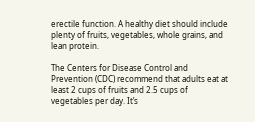erectile function. A healthy diet should include plenty of fruits, vegetables, whole grains, and lean protein.

The Centers for Disease Control and Prevention (CDC) recommend that adults eat at least 2 cups of fruits and 2.5 cups of vegetables per day. It’s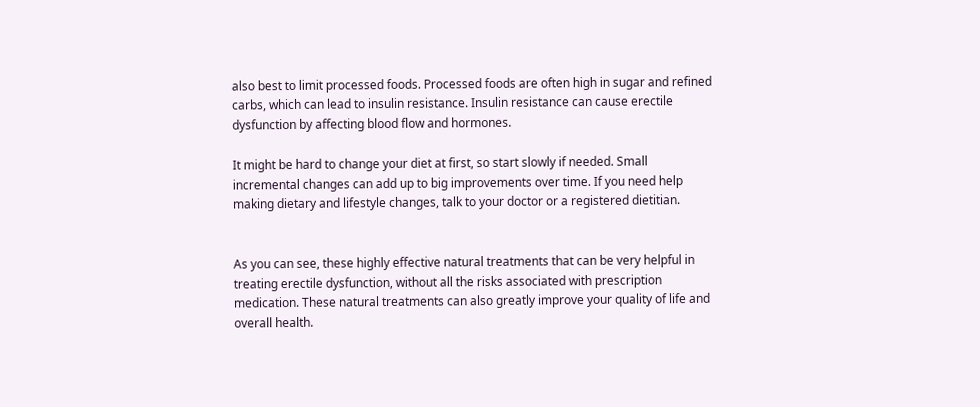also best to limit processed foods. Processed foods are often high in sugar and refined carbs, which can lead to insulin resistance. Insulin resistance can cause erectile dysfunction by affecting blood flow and hormones.

It might be hard to change your diet at first, so start slowly if needed. Small incremental changes can add up to big improvements over time. If you need help making dietary and lifestyle changes, talk to your doctor or a registered dietitian.


As you can see, these highly effective natural treatments that can be very helpful in treating erectile dysfunction, without all the risks associated with prescription medication. These natural treatments can also greatly improve your quality of life and overall health.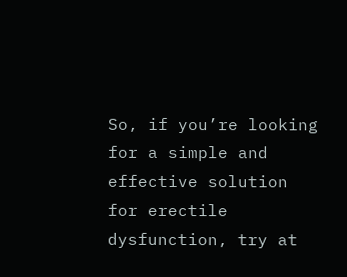So, if you’re looking for a simple and effective solution for erectile dysfunction, try at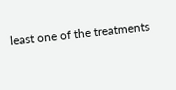least one of the treatments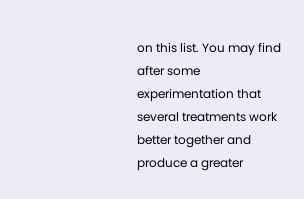on this list. You may find after some experimentation that several treatments work better together and produce a greater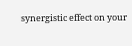synergistic effect on your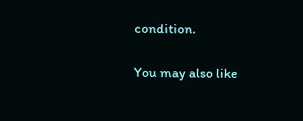condition.

You may also like